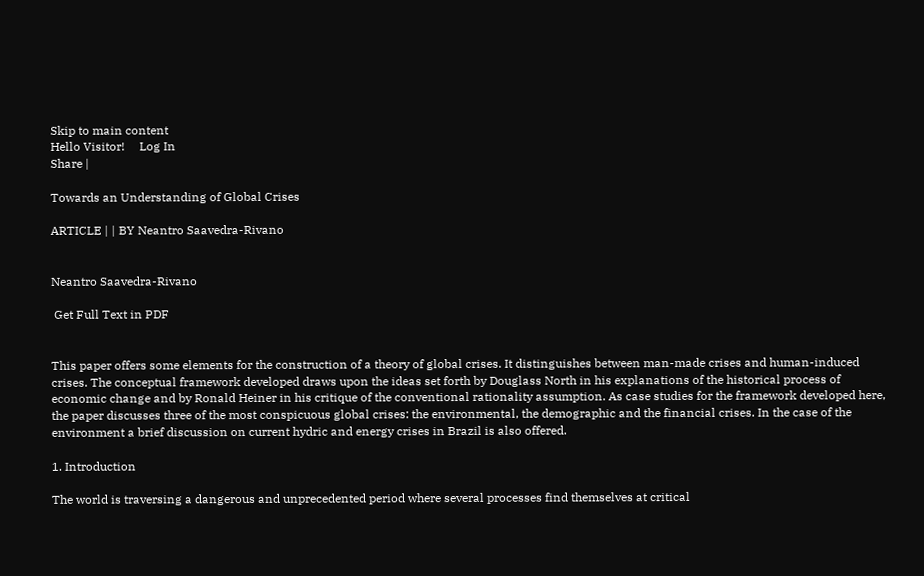Skip to main content
Hello Visitor!     Log In
Share |

Towards an Understanding of Global Crises

ARTICLE | | BY Neantro Saavedra-Rivano


Neantro Saavedra-Rivano

 Get Full Text in PDF


This paper offers some elements for the construction of a theory of global crises. It distinguishes between man-made crises and human-induced crises. The conceptual framework developed draws upon the ideas set forth by Douglass North in his explanations of the historical process of economic change and by Ronald Heiner in his critique of the conventional rationality assumption. As case studies for the framework developed here, the paper discusses three of the most conspicuous global crises: the environmental, the demographic and the financial crises. In the case of the environment a brief discussion on current hydric and energy crises in Brazil is also offered.

1. Introduction

The world is traversing a dangerous and unprecedented period where several processes find themselves at critical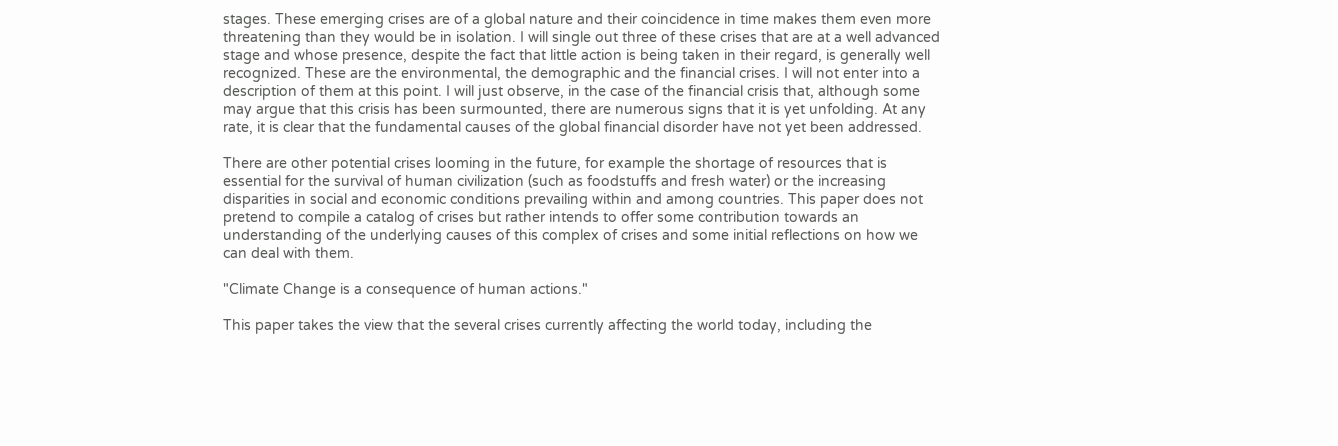stages. These emerging crises are of a global nature and their coincidence in time makes them even more threatening than they would be in isolation. I will single out three of these crises that are at a well advanced stage and whose presence, despite the fact that little action is being taken in their regard, is generally well recognized. These are the environmental, the demographic and the financial crises. I will not enter into a description of them at this point. I will just observe, in the case of the financial crisis that, although some may argue that this crisis has been surmounted, there are numerous signs that it is yet unfolding. At any rate, it is clear that the fundamental causes of the global financial disorder have not yet been addressed.

There are other potential crises looming in the future, for example the shortage of resources that is essential for the survival of human civilization (such as foodstuffs and fresh water) or the increasing disparities in social and economic conditions prevailing within and among countries. This paper does not pretend to compile a catalog of crises but rather intends to offer some contribution towards an understanding of the underlying causes of this complex of crises and some initial reflections on how we can deal with them.

"Climate Change is a consequence of human actions."

This paper takes the view that the several crises currently affecting the world today, including the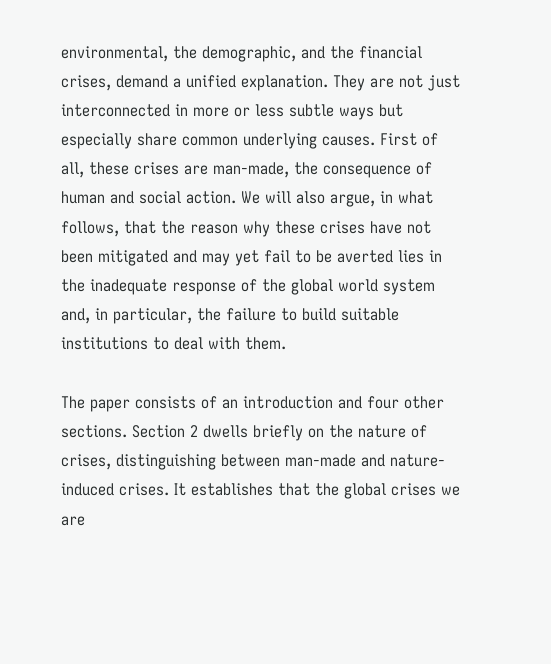environmental, the demographic, and the financial crises, demand a unified explanation. They are not just interconnected in more or less subtle ways but especially share common underlying causes. First of all, these crises are man-made, the consequence of human and social action. We will also argue, in what follows, that the reason why these crises have not been mitigated and may yet fail to be averted lies in the inadequate response of the global world system and, in particular, the failure to build suitable institutions to deal with them.

The paper consists of an introduction and four other sections. Section 2 dwells briefly on the nature of crises, distinguishing between man-made and nature-induced crises. It establishes that the global crises we are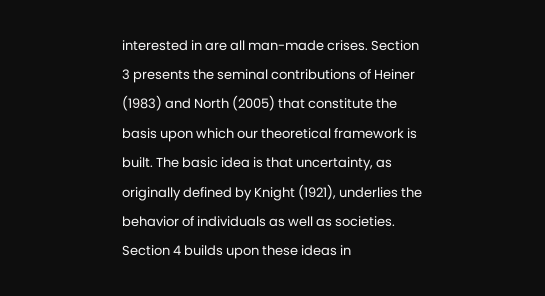interested in are all man-made crises. Section 3 presents the seminal contributions of Heiner (1983) and North (2005) that constitute the basis upon which our theoretical framework is built. The basic idea is that uncertainty, as originally defined by Knight (1921), underlies the behavior of individuals as well as societies. Section 4 builds upon these ideas in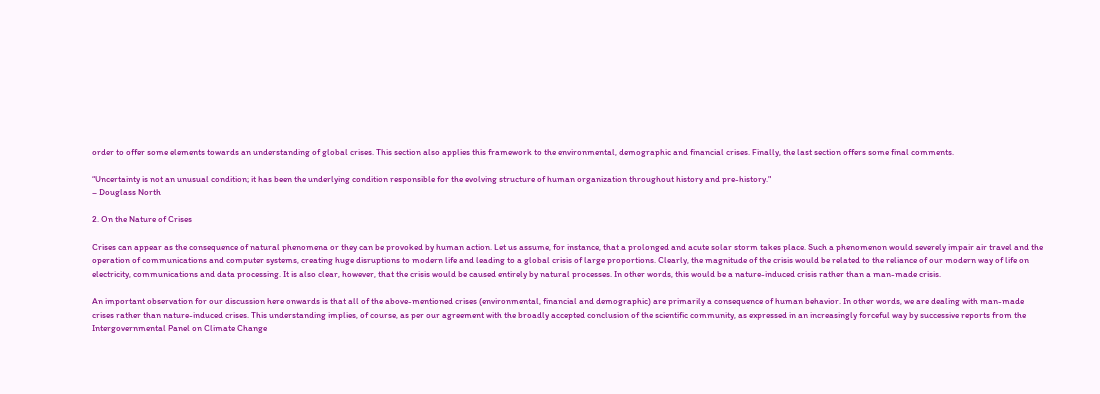order to offer some elements towards an understanding of global crises. This section also applies this framework to the environmental, demographic and financial crises. Finally, the last section offers some final comments.

“Uncertainty is not an unusual condition; it has been the underlying condition responsible for the evolving structure of human organization throughout history and pre-history."
– Douglass North

2. On the Nature of Crises

Crises can appear as the consequence of natural phenomena or they can be provoked by human action. Let us assume, for instance, that a prolonged and acute solar storm takes place. Such a phenomenon would severely impair air travel and the operation of communications and computer systems, creating huge disruptions to modern life and leading to a global crisis of large proportions. Clearly, the magnitude of the crisis would be related to the reliance of our modern way of life on electricity, communications and data processing. It is also clear, however, that the crisis would be caused entirely by natural processes. In other words, this would be a nature-induced crisis rather than a man-made crisis.

An important observation for our discussion here onwards is that all of the above-mentioned crises (environmental, financial and demographic) are primarily a consequence of human behavior. In other words, we are dealing with man-made crises rather than nature-induced crises. This understanding implies, of course, as per our agreement with the broadly accepted conclusion of the scientific community, as expressed in an increasingly forceful way by successive reports from the Intergovernmental Panel on Climate Change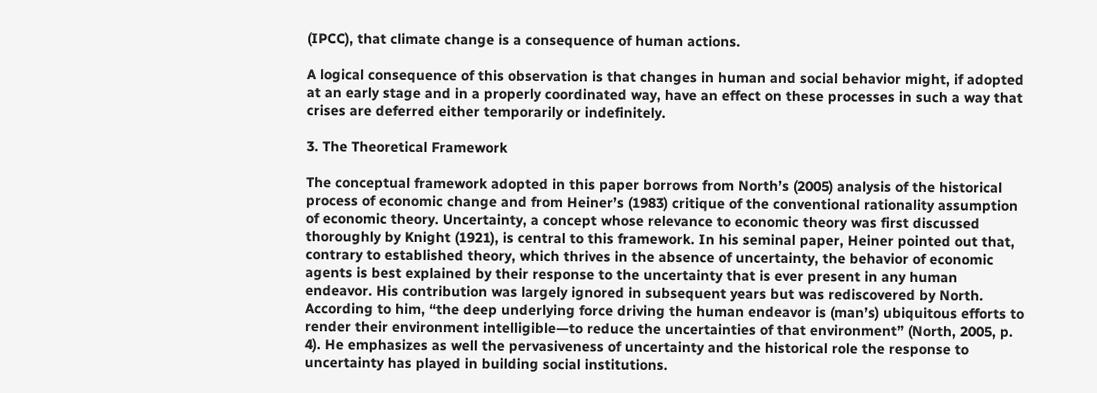(IPCC), that climate change is a consequence of human actions.

A logical consequence of this observation is that changes in human and social behavior might, if adopted at an early stage and in a properly coordinated way, have an effect on these processes in such a way that crises are deferred either temporarily or indefinitely.

3. The Theoretical Framework

The conceptual framework adopted in this paper borrows from North’s (2005) analysis of the historical process of economic change and from Heiner’s (1983) critique of the conventional rationality assumption of economic theory. Uncertainty, a concept whose relevance to economic theory was first discussed thoroughly by Knight (1921), is central to this framework. In his seminal paper, Heiner pointed out that, contrary to established theory, which thrives in the absence of uncertainty, the behavior of economic agents is best explained by their response to the uncertainty that is ever present in any human endeavor. His contribution was largely ignored in subsequent years but was rediscovered by North. According to him, “the deep underlying force driving the human endeavor is (man’s) ubiquitous efforts to render their environment intelligible—to reduce the uncertainties of that environment” (North, 2005, p. 4). He emphasizes as well the pervasiveness of uncertainty and the historical role the response to uncertainty has played in building social institutions.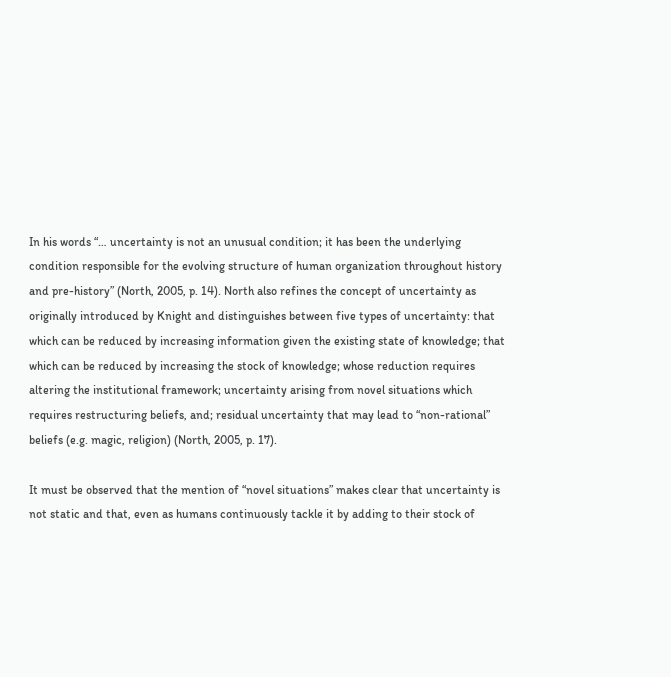In his words “… uncertainty is not an unusual condition; it has been the underlying condition responsible for the evolving structure of human organization throughout history and pre-history” (North, 2005, p. 14). North also refines the concept of uncertainty as originally introduced by Knight and distinguishes between five types of uncertainty: that which can be reduced by increasing information given the existing state of knowledge; that which can be reduced by increasing the stock of knowledge; whose reduction requires altering the institutional framework; uncertainty arising from novel situations which requires restructuring beliefs, and; residual uncertainty that may lead to “non-rational” beliefs (e.g. magic, religion) (North, 2005, p. 17).

It must be observed that the mention of “novel situations” makes clear that uncertainty is not static and that, even as humans continuously tackle it by adding to their stock of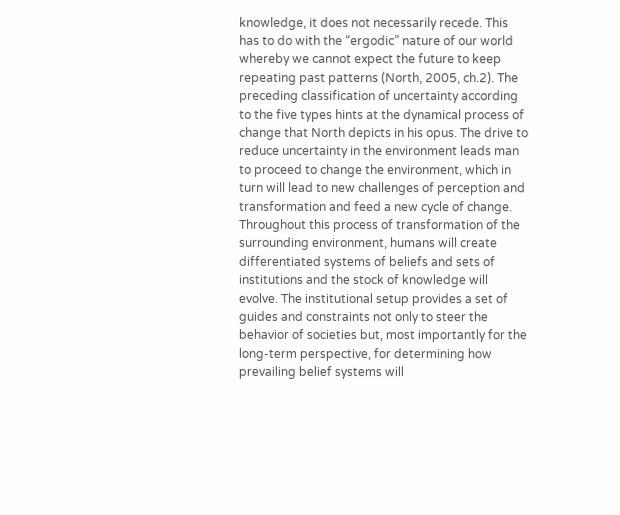knowledge, it does not necessarily recede. This has to do with the “ergodic” nature of our world whereby we cannot expect the future to keep repeating past patterns (North, 2005, ch.2). The preceding classification of uncertainty according to the five types hints at the dynamical process of change that North depicts in his opus. The drive to reduce uncertainty in the environment leads man to proceed to change the environment, which in turn will lead to new challenges of perception and transformation and feed a new cycle of change. Throughout this process of transformation of the surrounding environment, humans will create differentiated systems of beliefs and sets of institutions and the stock of knowledge will evolve. The institutional setup provides a set of guides and constraints not only to steer the behavior of societies but, most importantly for the long-term perspective, for determining how prevailing belief systems will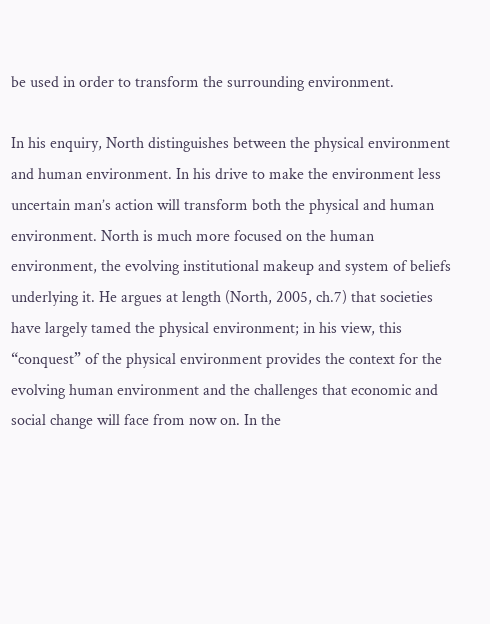be used in order to transform the surrounding environment.

In his enquiry, North distinguishes between the physical environment and human environment. In his drive to make the environment less uncertain man’s action will transform both the physical and human environment. North is much more focused on the human environment, the evolving institutional makeup and system of beliefs underlying it. He argues at length (North, 2005, ch.7) that societies have largely tamed the physical environment; in his view, this “conquest” of the physical environment provides the context for the evolving human environment and the challenges that economic and social change will face from now on. In the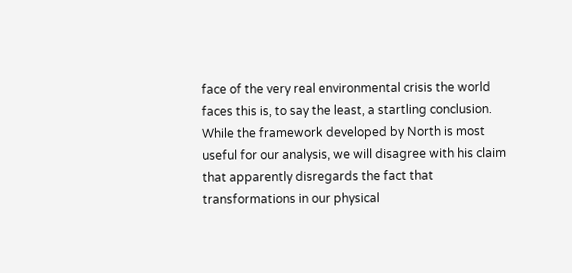face of the very real environmental crisis the world faces this is, to say the least, a startling conclusion. While the framework developed by North is most useful for our analysis, we will disagree with his claim that apparently disregards the fact that transformations in our physical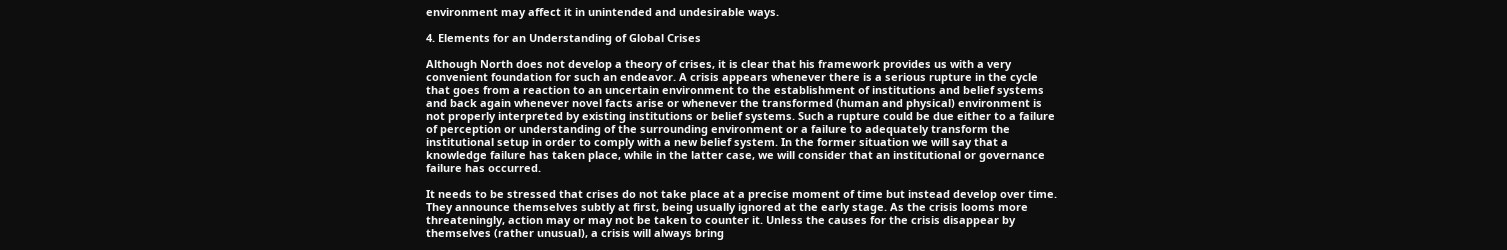environment may affect it in unintended and undesirable ways.

4. Elements for an Understanding of Global Crises

Although North does not develop a theory of crises, it is clear that his framework provides us with a very convenient foundation for such an endeavor. A crisis appears whenever there is a serious rupture in the cycle that goes from a reaction to an uncertain environment to the establishment of institutions and belief systems and back again whenever novel facts arise or whenever the transformed (human and physical) environment is not properly interpreted by existing institutions or belief systems. Such a rupture could be due either to a failure of perception or understanding of the surrounding environment or a failure to adequately transform the institutional setup in order to comply with a new belief system. In the former situation we will say that a knowledge failure has taken place, while in the latter case, we will consider that an institutional or governance failure has occurred.

It needs to be stressed that crises do not take place at a precise moment of time but instead develop over time. They announce themselves subtly at first, being usually ignored at the early stage. As the crisis looms more threateningly, action may or may not be taken to counter it. Unless the causes for the crisis disappear by themselves (rather unusual), a crisis will always bring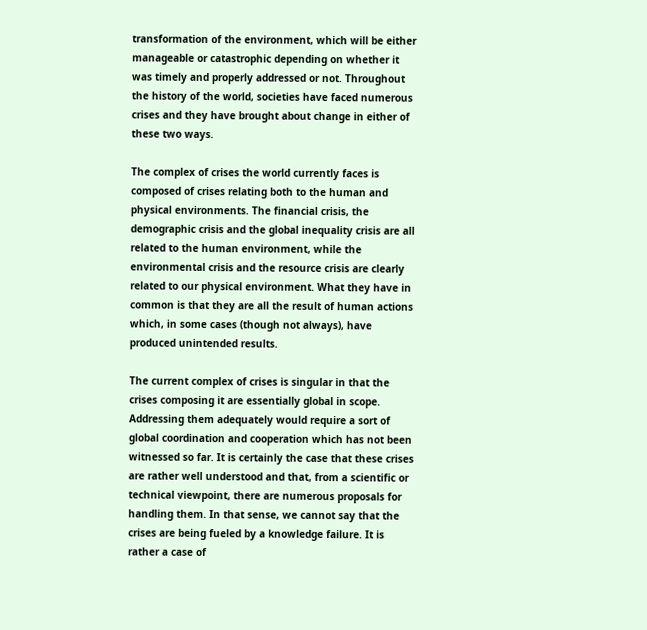transformation of the environment, which will be either manageable or catastrophic depending on whether it was timely and properly addressed or not. Throughout the history of the world, societies have faced numerous crises and they have brought about change in either of these two ways.

The complex of crises the world currently faces is composed of crises relating both to the human and physical environments. The financial crisis, the demographic crisis and the global inequality crisis are all related to the human environment, while the environmental crisis and the resource crisis are clearly related to our physical environment. What they have in common is that they are all the result of human actions which, in some cases (though not always), have produced unintended results.

The current complex of crises is singular in that the crises composing it are essentially global in scope. Addressing them adequately would require a sort of global coordination and cooperation which has not been witnessed so far. It is certainly the case that these crises are rather well understood and that, from a scientific or technical viewpoint, there are numerous proposals for handling them. In that sense, we cannot say that the crises are being fueled by a knowledge failure. It is rather a case of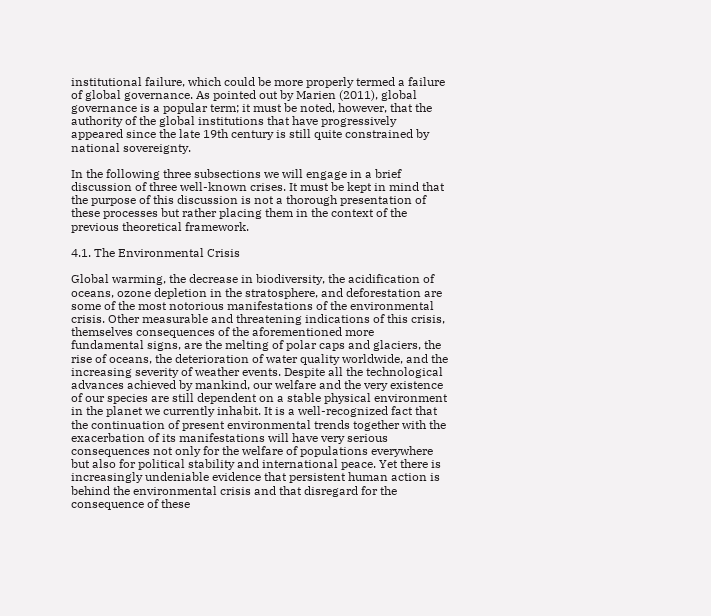institutional failure, which could be more properly termed a failure of global governance. As pointed out by Marien (2011), global governance is a popular term; it must be noted, however, that the authority of the global institutions that have progressively appeared since the late 19th century is still quite constrained by national sovereignty.

In the following three subsections we will engage in a brief discussion of three well-known crises. It must be kept in mind that the purpose of this discussion is not a thorough presentation of these processes but rather placing them in the context of the previous theoretical framework.

4.1. The Environmental Crisis

Global warming, the decrease in biodiversity, the acidification of oceans, ozone depletion in the stratosphere, and deforestation are some of the most notorious manifestations of the environmental crisis. Other measurable and threatening indications of this crisis, themselves consequences of the aforementioned more fundamental signs, are the melting of polar caps and glaciers, the rise of oceans, the deterioration of water quality worldwide, and the increasing severity of weather events. Despite all the technological advances achieved by mankind, our welfare and the very existence of our species are still dependent on a stable physical environment in the planet we currently inhabit. It is a well-recognized fact that the continuation of present environmental trends together with the exacerbation of its manifestations will have very serious consequences not only for the welfare of populations everywhere but also for political stability and international peace. Yet there is increasingly undeniable evidence that persistent human action is behind the environmental crisis and that disregard for the consequence of these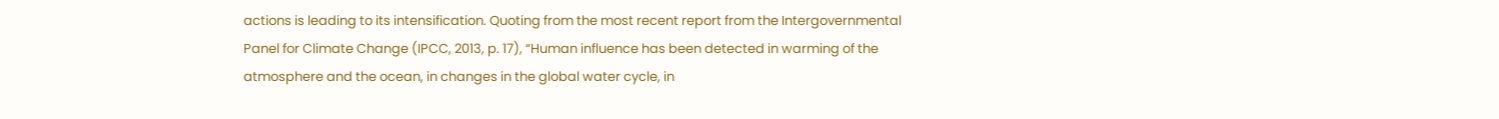actions is leading to its intensification. Quoting from the most recent report from the Intergovernmental Panel for Climate Change (IPCC, 2013, p. 17), “Human influence has been detected in warming of the atmosphere and the ocean, in changes in the global water cycle, in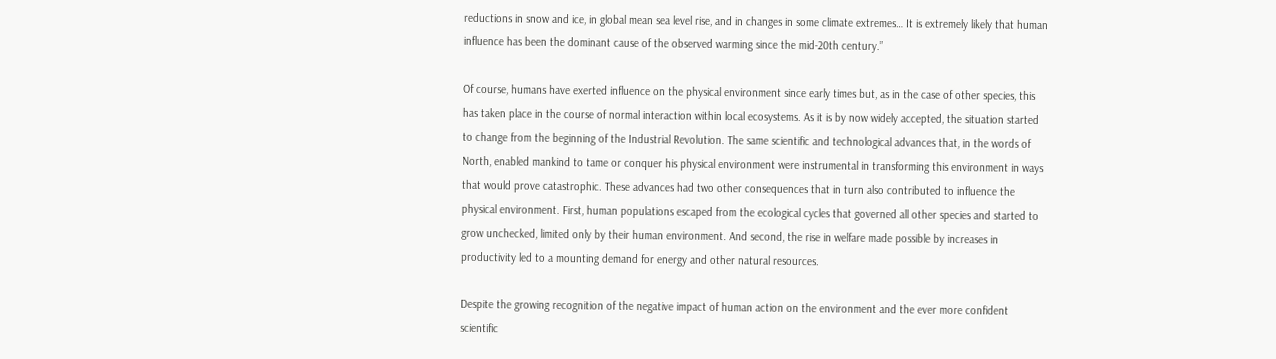reductions in snow and ice, in global mean sea level rise, and in changes in some climate extremes… It is extremely likely that human influence has been the dominant cause of the observed warming since the mid-20th century.”

Of course, humans have exerted influence on the physical environment since early times but, as in the case of other species, this has taken place in the course of normal interaction within local ecosystems. As it is by now widely accepted, the situation started to change from the beginning of the Industrial Revolution. The same scientific and technological advances that, in the words of North, enabled mankind to tame or conquer his physical environment were instrumental in transforming this environment in ways that would prove catastrophic. These advances had two other consequences that in turn also contributed to influence the physical environment. First, human populations escaped from the ecological cycles that governed all other species and started to grow unchecked, limited only by their human environment. And second, the rise in welfare made possible by increases in productivity led to a mounting demand for energy and other natural resources.

Despite the growing recognition of the negative impact of human action on the environment and the ever more confident scientific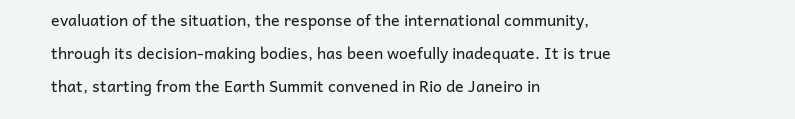evaluation of the situation, the response of the international community, through its decision-making bodies, has been woefully inadequate. It is true that, starting from the Earth Summit convened in Rio de Janeiro in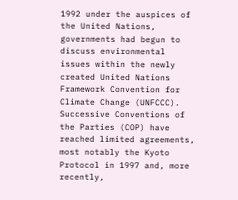1992 under the auspices of the United Nations, governments had begun to discuss environmental issues within the newly created United Nations Framework Convention for Climate Change (UNFCCC). Successive Conventions of the Parties (COP) have reached limited agreements, most notably the Kyoto Protocol in 1997 and, more recently,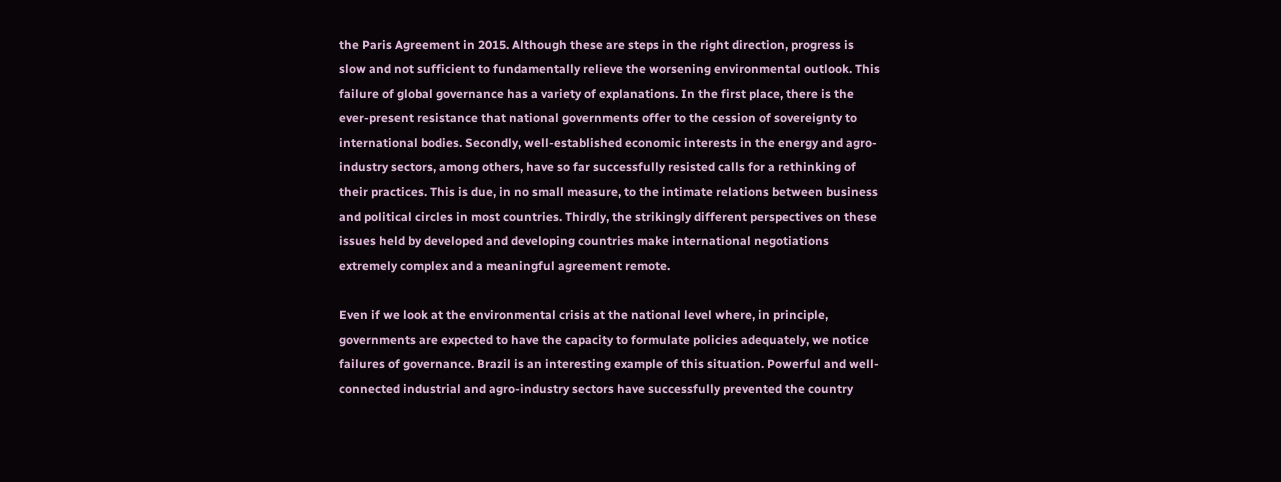the Paris Agreement in 2015. Although these are steps in the right direction, progress is slow and not sufficient to fundamentally relieve the worsening environmental outlook. This failure of global governance has a variety of explanations. In the first place, there is the ever-present resistance that national governments offer to the cession of sovereignty to international bodies. Secondly, well-established economic interests in the energy and agro-industry sectors, among others, have so far successfully resisted calls for a rethinking of their practices. This is due, in no small measure, to the intimate relations between business and political circles in most countries. Thirdly, the strikingly different perspectives on these issues held by developed and developing countries make international negotiations extremely complex and a meaningful agreement remote.

Even if we look at the environmental crisis at the national level where, in principle, governments are expected to have the capacity to formulate policies adequately, we notice failures of governance. Brazil is an interesting example of this situation. Powerful and well-connected industrial and agro-industry sectors have successfully prevented the country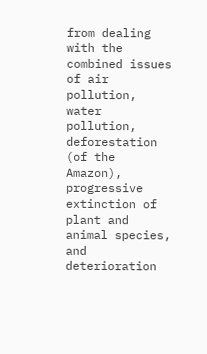from dealing with the combined issues of air pollution, water pollution, deforestation (of the Amazon), progressive extinction of plant and animal species, and deterioration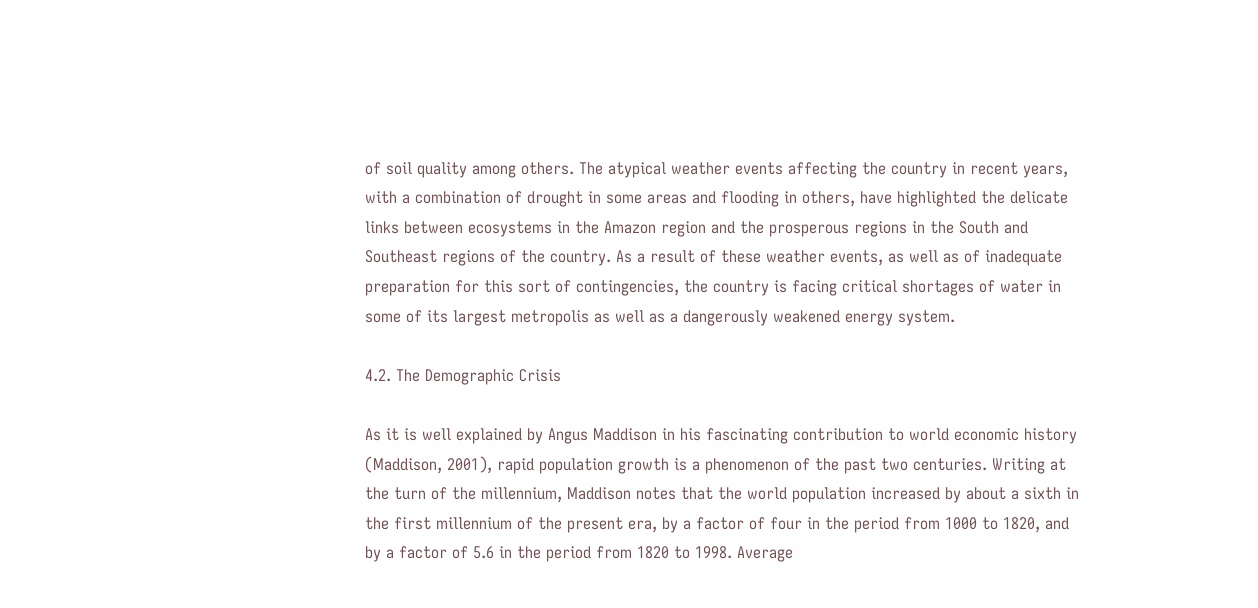of soil quality among others. The atypical weather events affecting the country in recent years, with a combination of drought in some areas and flooding in others, have highlighted the delicate links between ecosystems in the Amazon region and the prosperous regions in the South and Southeast regions of the country. As a result of these weather events, as well as of inadequate preparation for this sort of contingencies, the country is facing critical shortages of water in some of its largest metropolis as well as a dangerously weakened energy system.

4.2. The Demographic Crisis

As it is well explained by Angus Maddison in his fascinating contribution to world economic history (Maddison, 2001), rapid population growth is a phenomenon of the past two centuries. Writing at the turn of the millennium, Maddison notes that the world population increased by about a sixth in the first millennium of the present era, by a factor of four in the period from 1000 to 1820, and by a factor of 5.6 in the period from 1820 to 1998. Average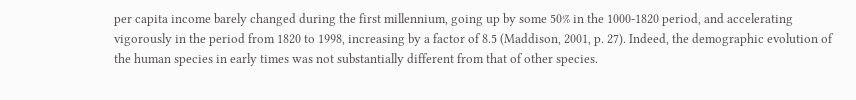per capita income barely changed during the first millennium, going up by some 50% in the 1000-1820 period, and accelerating vigorously in the period from 1820 to 1998, increasing by a factor of 8.5 (Maddison, 2001, p. 27). Indeed, the demographic evolution of the human species in early times was not substantially different from that of other species.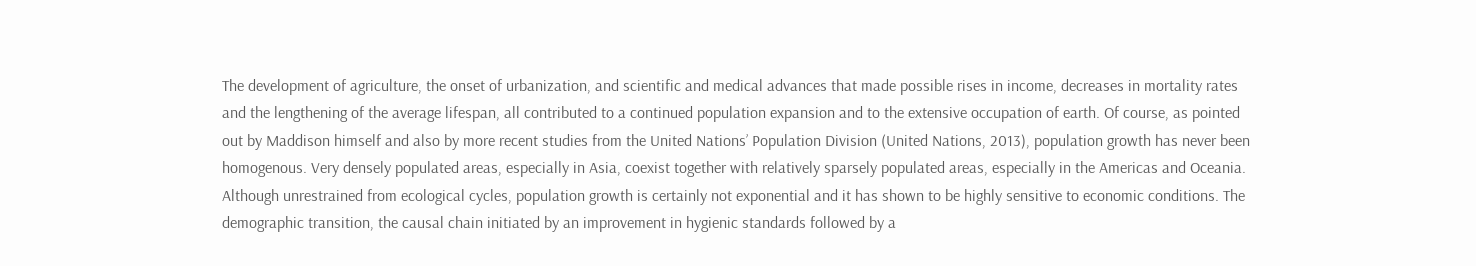The development of agriculture, the onset of urbanization, and scientific and medical advances that made possible rises in income, decreases in mortality rates and the lengthening of the average lifespan, all contributed to a continued population expansion and to the extensive occupation of earth. Of course, as pointed out by Maddison himself and also by more recent studies from the United Nations’ Population Division (United Nations, 2013), population growth has never been homogenous. Very densely populated areas, especially in Asia, coexist together with relatively sparsely populated areas, especially in the Americas and Oceania. Although unrestrained from ecological cycles, population growth is certainly not exponential and it has shown to be highly sensitive to economic conditions. The demographic transition, the causal chain initiated by an improvement in hygienic standards followed by a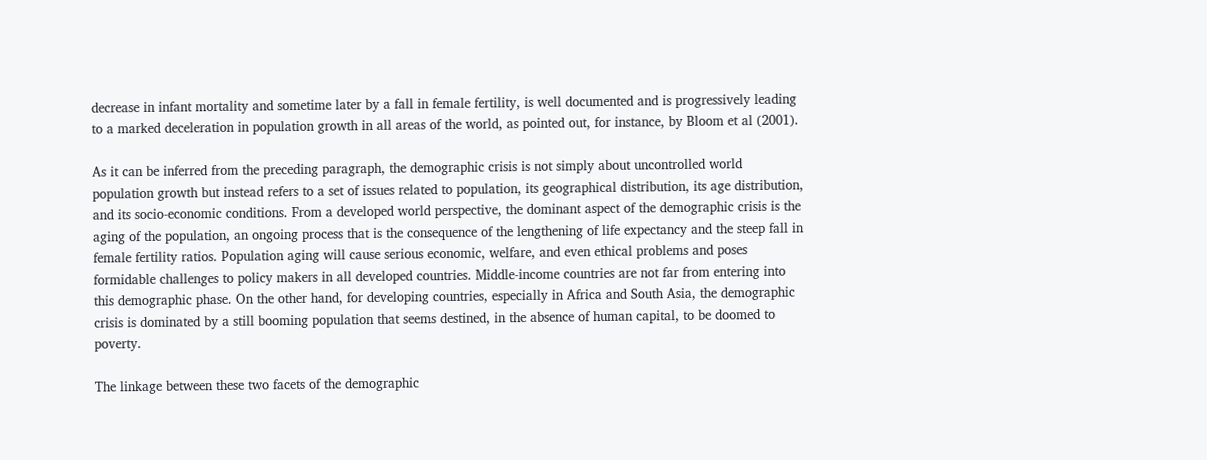decrease in infant mortality and sometime later by a fall in female fertility, is well documented and is progressively leading to a marked deceleration in population growth in all areas of the world, as pointed out, for instance, by Bloom et al (2001).

As it can be inferred from the preceding paragraph, the demographic crisis is not simply about uncontrolled world population growth but instead refers to a set of issues related to population, its geographical distribution, its age distribution, and its socio-economic conditions. From a developed world perspective, the dominant aspect of the demographic crisis is the aging of the population, an ongoing process that is the consequence of the lengthening of life expectancy and the steep fall in female fertility ratios. Population aging will cause serious economic, welfare, and even ethical problems and poses formidable challenges to policy makers in all developed countries. Middle-income countries are not far from entering into this demographic phase. On the other hand, for developing countries, especially in Africa and South Asia, the demographic crisis is dominated by a still booming population that seems destined, in the absence of human capital, to be doomed to poverty.

The linkage between these two facets of the demographic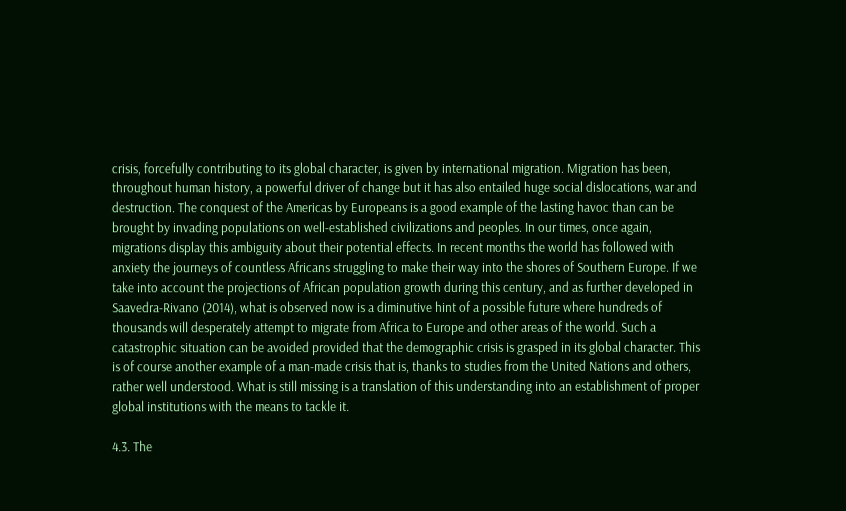crisis, forcefully contributing to its global character, is given by international migration. Migration has been, throughout human history, a powerful driver of change but it has also entailed huge social dislocations, war and destruction. The conquest of the Americas by Europeans is a good example of the lasting havoc than can be brought by invading populations on well-established civilizations and peoples. In our times, once again, migrations display this ambiguity about their potential effects. In recent months the world has followed with anxiety the journeys of countless Africans struggling to make their way into the shores of Southern Europe. If we take into account the projections of African population growth during this century, and as further developed in Saavedra-Rivano (2014), what is observed now is a diminutive hint of a possible future where hundreds of thousands will desperately attempt to migrate from Africa to Europe and other areas of the world. Such a catastrophic situation can be avoided provided that the demographic crisis is grasped in its global character. This is of course another example of a man-made crisis that is, thanks to studies from the United Nations and others, rather well understood. What is still missing is a translation of this understanding into an establishment of proper global institutions with the means to tackle it.

4.3. The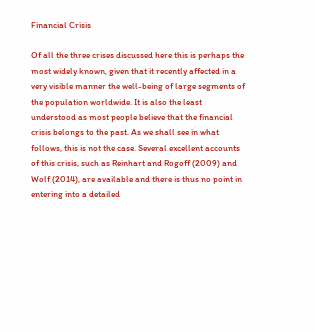Financial Crisis

Of all the three crises discussed here this is perhaps the most widely known, given that it recently affected in a very visible manner the well-being of large segments of the population worldwide. It is also the least understood as most people believe that the financial crisis belongs to the past. As we shall see in what follows, this is not the case. Several excellent accounts of this crisis, such as Reinhart and Rogoff (2009) and Wolf (2014), are available and there is thus no point in entering into a detailed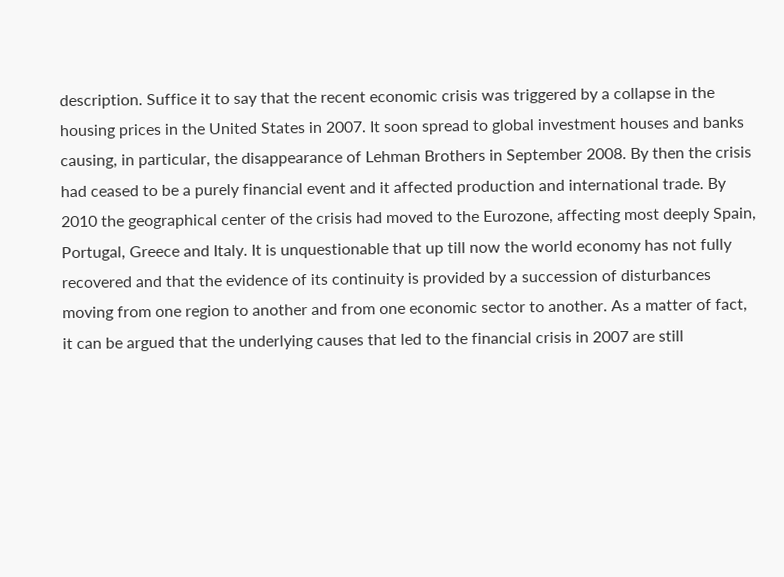description. Suffice it to say that the recent economic crisis was triggered by a collapse in the housing prices in the United States in 2007. It soon spread to global investment houses and banks causing, in particular, the disappearance of Lehman Brothers in September 2008. By then the crisis had ceased to be a purely financial event and it affected production and international trade. By 2010 the geographical center of the crisis had moved to the Eurozone, affecting most deeply Spain, Portugal, Greece and Italy. It is unquestionable that up till now the world economy has not fully recovered and that the evidence of its continuity is provided by a succession of disturbances moving from one region to another and from one economic sector to another. As a matter of fact, it can be argued that the underlying causes that led to the financial crisis in 2007 are still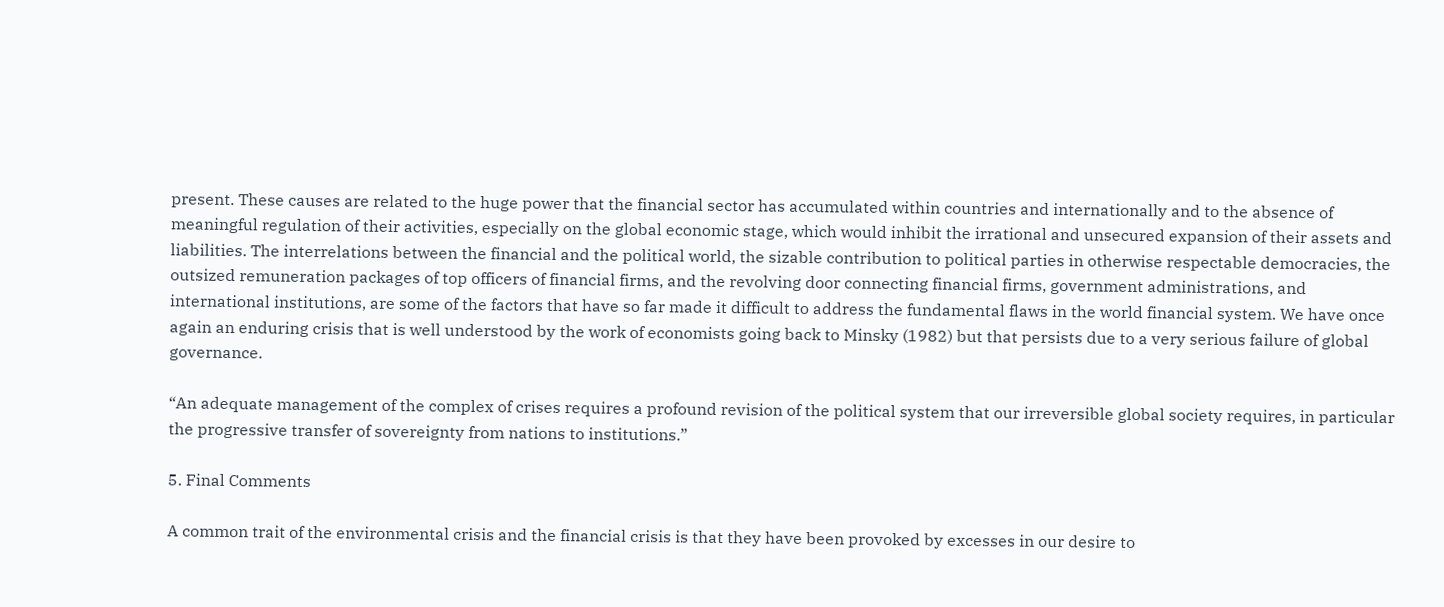present. These causes are related to the huge power that the financial sector has accumulated within countries and internationally and to the absence of meaningful regulation of their activities, especially on the global economic stage, which would inhibit the irrational and unsecured expansion of their assets and liabilities. The interrelations between the financial and the political world, the sizable contribution to political parties in otherwise respectable democracies, the outsized remuneration packages of top officers of financial firms, and the revolving door connecting financial firms, government administrations, and international institutions, are some of the factors that have so far made it difficult to address the fundamental flaws in the world financial system. We have once again an enduring crisis that is well understood by the work of economists going back to Minsky (1982) but that persists due to a very serious failure of global governance.

“An adequate management of the complex of crises requires a profound revision of the political system that our irreversible global society requires, in particular the progressive transfer of sovereignty from nations to institutions.”

5. Final Comments

A common trait of the environmental crisis and the financial crisis is that they have been provoked by excesses in our desire to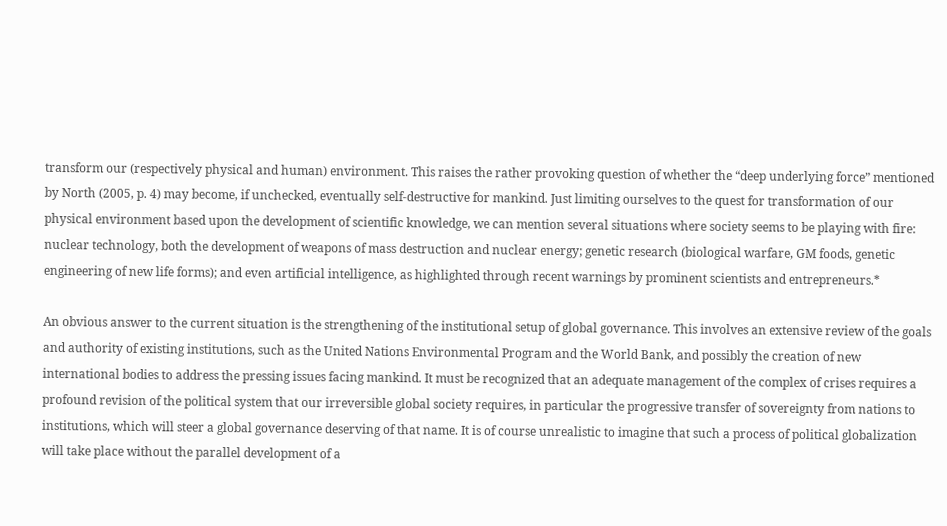transform our (respectively physical and human) environment. This raises the rather provoking question of whether the “deep underlying force” mentioned by North (2005, p. 4) may become, if unchecked, eventually self-destructive for mankind. Just limiting ourselves to the quest for transformation of our physical environment based upon the development of scientific knowledge, we can mention several situations where society seems to be playing with fire: nuclear technology, both the development of weapons of mass destruction and nuclear energy; genetic research (biological warfare, GM foods, genetic engineering of new life forms); and even artificial intelligence, as highlighted through recent warnings by prominent scientists and entrepreneurs.*

An obvious answer to the current situation is the strengthening of the institutional setup of global governance. This involves an extensive review of the goals and authority of existing institutions, such as the United Nations Environmental Program and the World Bank, and possibly the creation of new international bodies to address the pressing issues facing mankind. It must be recognized that an adequate management of the complex of crises requires a profound revision of the political system that our irreversible global society requires, in particular the progressive transfer of sovereignty from nations to institutions, which will steer a global governance deserving of that name. It is of course unrealistic to imagine that such a process of political globalization will take place without the parallel development of a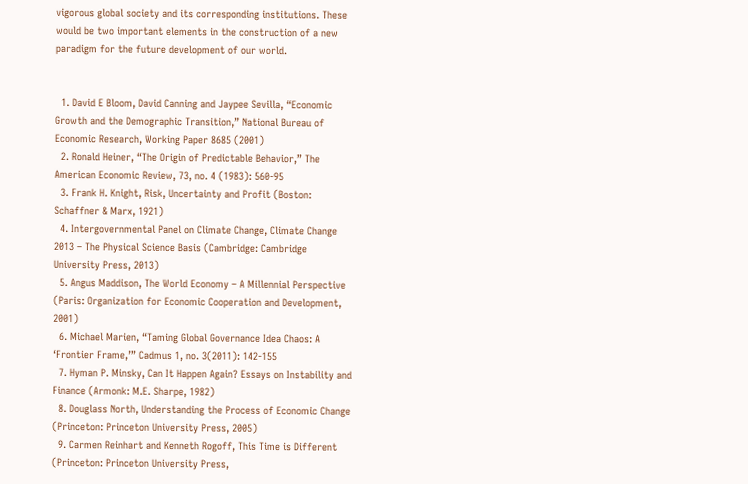vigorous global society and its corresponding institutions. These would be two important elements in the construction of a new paradigm for the future development of our world.


  1. David E Bloom, David Canning and Jaypee Sevilla, “Economic Growth and the Demographic Transition,” National Bureau of Economic Research, Working Paper 8685 (2001)
  2. Ronald Heiner, “The Origin of Predictable Behavior,” The American Economic Review, 73, no. 4 (1983): 560-95
  3. Frank H. Knight, Risk, Uncertainty and Profit (Boston: Schaffner & Marx, 1921)
  4. Intergovernmental Panel on Climate Change, Climate Change 2013 – The Physical Science Basis (Cambridge: Cambridge University Press, 2013)
  5. Angus Maddison, The World Economy – A Millennial Perspective (Paris: Organization for Economic Cooperation and Development, 2001)
  6. Michael Marien, “Taming Global Governance Idea Chaos: A ‘Frontier Frame,’” Cadmus 1, no. 3(2011): 142-155
  7. Hyman P. Minsky, Can It Happen Again? Essays on Instability and Finance (Armonk: M.E. Sharpe, 1982)
  8. Douglass North, Understanding the Process of Economic Change (Princeton: Princeton University Press, 2005)
  9. Carmen Reinhart and Kenneth Rogoff, This Time is Different (Princeton: Princeton University Press,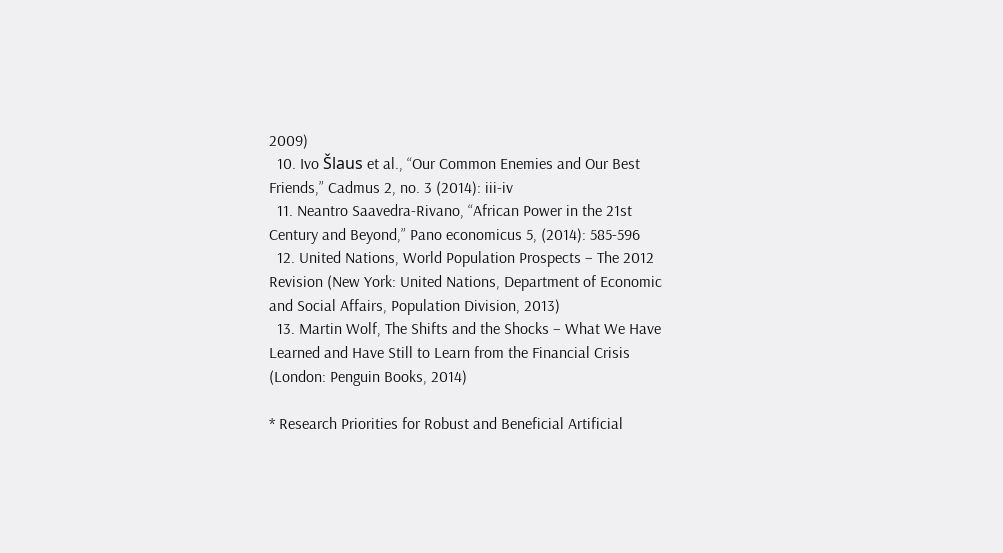2009)
  10. Ivo Šlaus et al., “Our Common Enemies and Our Best Friends,” Cadmus 2, no. 3 (2014): iii-iv
  11. Neantro Saavedra-Rivano, “African Power in the 21st Century and Beyond,” Pano economicus 5, (2014): 585-596
  12. United Nations, World Population Prospects – The 2012 Revision (New York: United Nations, Department of Economic and Social Affairs, Population Division, 2013)
  13. Martin Wolf, The Shifts and the Shocks – What We Have Learned and Have Still to Learn from the Financial Crisis (London: Penguin Books, 2014)

* Research Priorities for Robust and Beneficial Artificial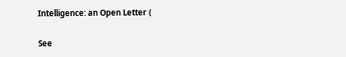Intelligence: an Open Letter (

See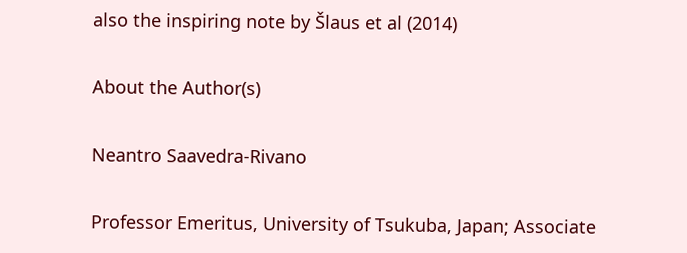also the inspiring note by Šlaus et al (2014)

About the Author(s)

Neantro Saavedra-Rivano

Professor Emeritus, University of Tsukuba, Japan; Associate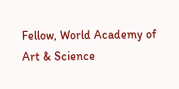Fellow, World Academy of Art & Science